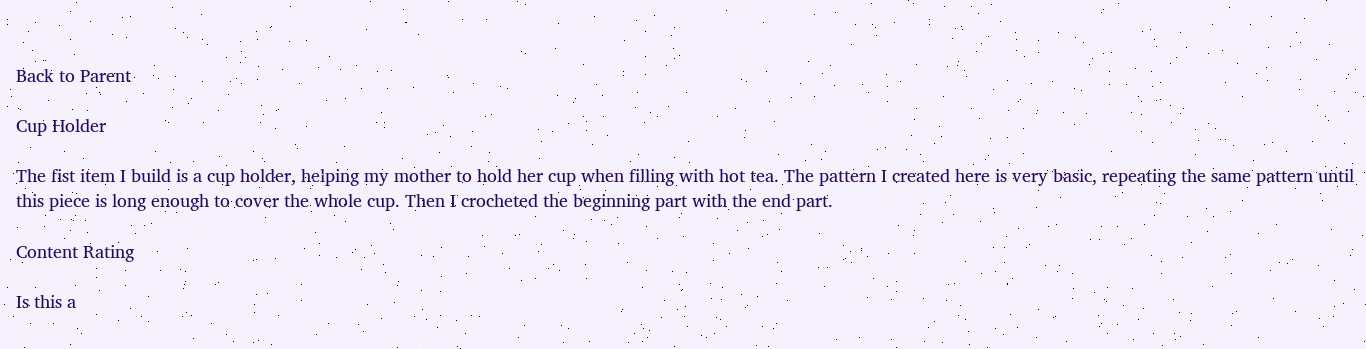Back to Parent

Cup Holder

The fist item I build is a cup holder, helping my mother to hold her cup when filling with hot tea. The pattern I created here is very basic, repeating the same pattern until this piece is long enough to cover the whole cup. Then I crocheted the beginning part with the end part.

Content Rating

Is this a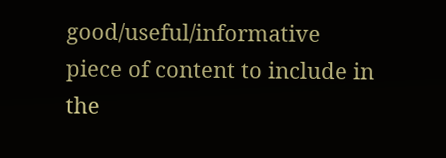good/useful/informative piece of content to include in the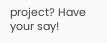project? Have your say!